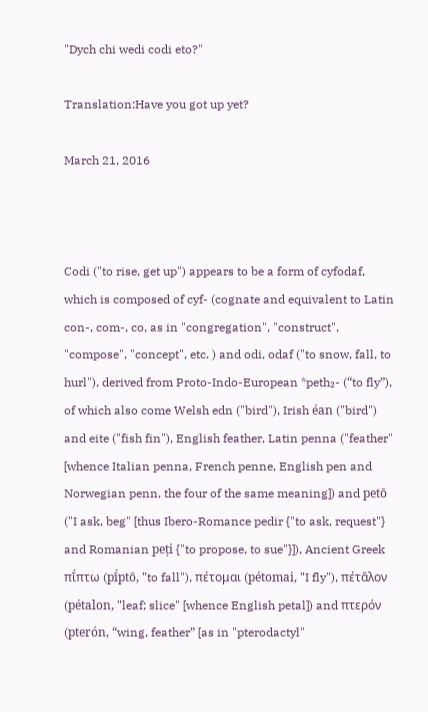"Dych chi wedi codi eto?"

Translation:Have you got up yet?

March 21, 2016



Codi ("to rise, get up") appears to be a form of cyfodaf, which is composed of cyf- (cognate and equivalent to Latin con-, com-, co, as in "congregation", "construct", "compose", "concept", etc. ) and odi, odaf ("to snow, fall, to hurl"), derived from Proto-Indo-European *peth₂- (“to fly”), of which also come Welsh edn ("bird"), Irish éan ("bird") and eite ("fish fin"), English feather, Latin penna ("feather" [whence Italian penna, French penne, English pen and Norwegian penn, the four of the same meaning]) and petō ("I ask, beg" [thus Ibero-Romance pedir {"to ask, request"} and Romanian peți {"to propose, to sue"}]), Ancient Greek πῑ́πτω (pī́ptō, "to fall"), πέτομαι (pétomai, "I fly"), πέτᾰλον (pétalon, "leaf; slice" [whence English petal]) and πτερόν (pterón, “wing, feather” [as in "pterodactyl"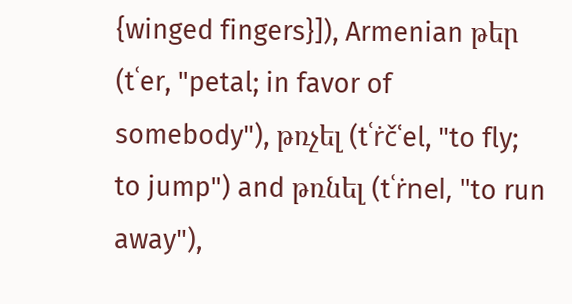{winged fingers}]), Armenian թեր (tʿer, "petal; in favor of somebody"), թռչել (tʿṙčʿel, "to fly; to jump") and թռնել (tʿṙnel, "to run away"),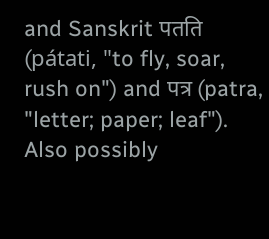and Sanskrit पतति (pátati, "to fly, soar, rush on") and पत्र (patra, "letter; paper; leaf"). Also possibly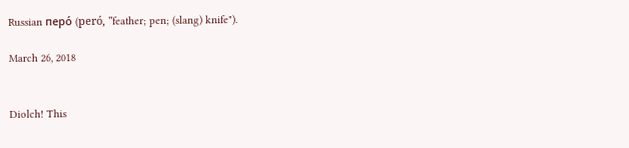Russian перо́ (peró, "feather; pen; (slang) knife").

March 26, 2018


Diolch! This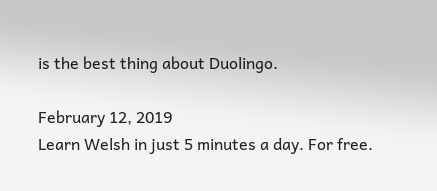is the best thing about Duolingo.

February 12, 2019
Learn Welsh in just 5 minutes a day. For free.